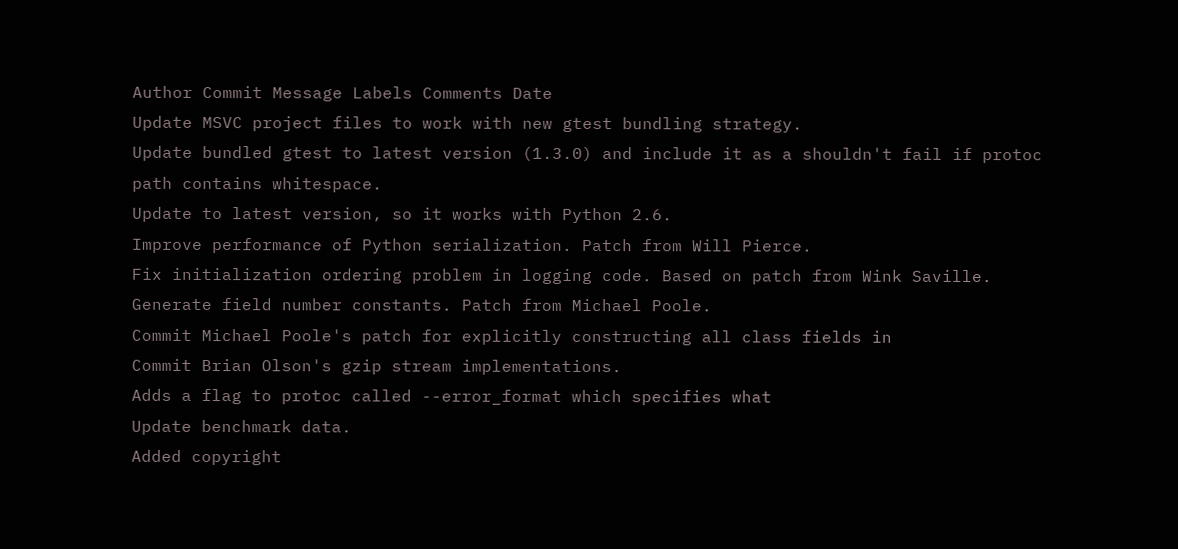Author Commit Message Labels Comments Date
Update MSVC project files to work with new gtest bundling strategy.
Update bundled gtest to latest version (1.3.0) and include it as a shouldn't fail if protoc path contains whitespace.
Update to latest version, so it works with Python 2.6.
Improve performance of Python serialization. Patch from Will Pierce.
Fix initialization ordering problem in logging code. Based on patch from Wink Saville.
Generate field number constants. Patch from Michael Poole.
Commit Michael Poole's patch for explicitly constructing all class fields in
Commit Brian Olson's gzip stream implementations.
Adds a flag to protoc called --error_format which specifies what
Update benchmark data.
Added copyright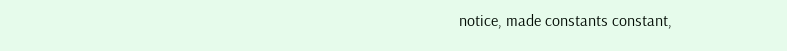notice, made constants constant,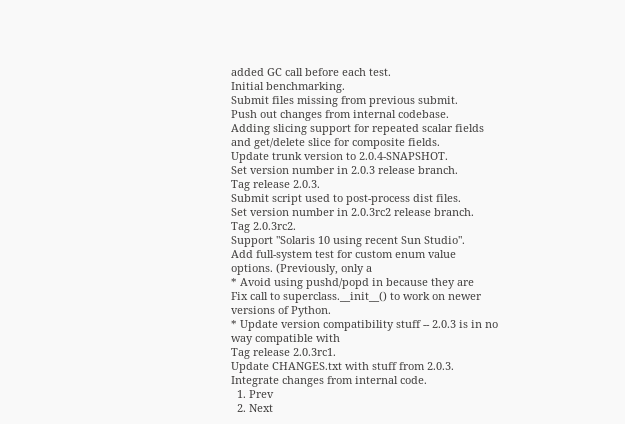added GC call before each test.
Initial benchmarking.
Submit files missing from previous submit.
Push out changes from internal codebase.
Adding slicing support for repeated scalar fields and get/delete slice for composite fields.
Update trunk version to 2.0.4-SNAPSHOT.
Set version number in 2.0.3 release branch.
Tag release 2.0.3.
Submit script used to post-process dist files.
Set version number in 2.0.3rc2 release branch.
Tag 2.0.3rc2.
Support "Solaris 10 using recent Sun Studio".
Add full-system test for custom enum value options. (Previously, only a
* Avoid using pushd/popd in because they are
Fix call to superclass.__init__() to work on newer versions of Python.
* Update version compatibility stuff -- 2.0.3 is in no way compatible with
Tag release 2.0.3rc1.
Update CHANGES.txt with stuff from 2.0.3.
Integrate changes from internal code.
  1. Prev
  2. Next